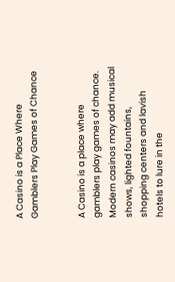A Casino is a Place Where Gamblers Play Games of Chance


A Casino is a place where gamblers play games of chance. Modern casinos may add musical shows, lighted fountains, shopping centers and lavish hotels to lure in the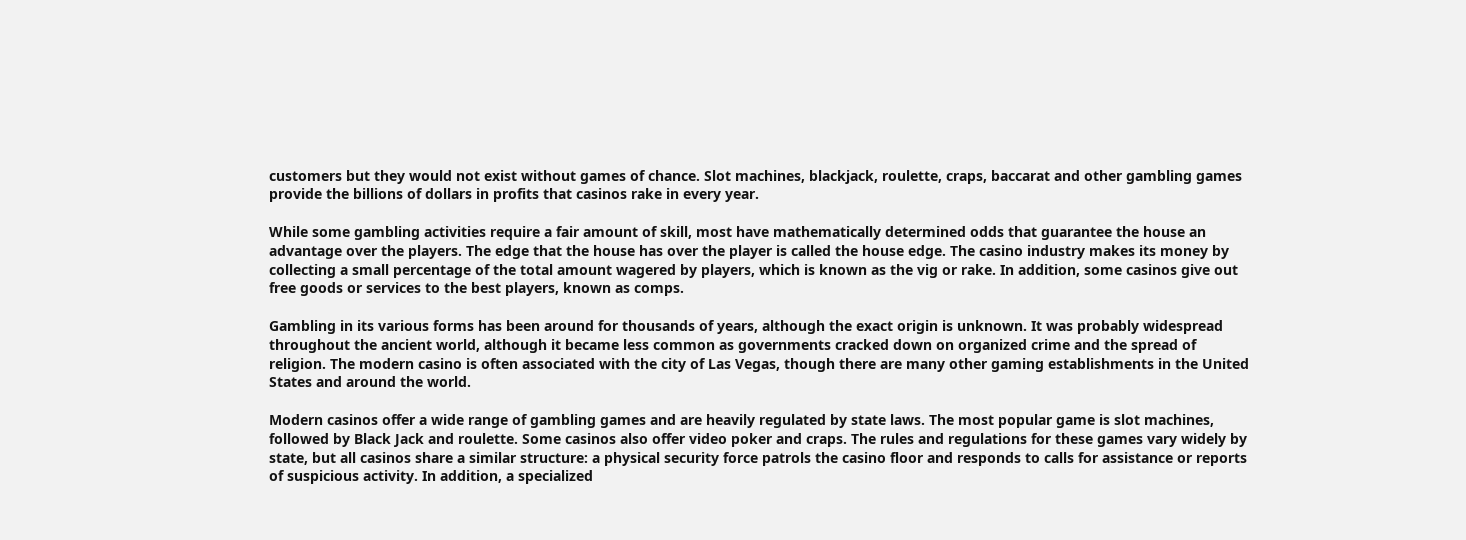customers but they would not exist without games of chance. Slot machines, blackjack, roulette, craps, baccarat and other gambling games provide the billions of dollars in profits that casinos rake in every year.

While some gambling activities require a fair amount of skill, most have mathematically determined odds that guarantee the house an advantage over the players. The edge that the house has over the player is called the house edge. The casino industry makes its money by collecting a small percentage of the total amount wagered by players, which is known as the vig or rake. In addition, some casinos give out free goods or services to the best players, known as comps.

Gambling in its various forms has been around for thousands of years, although the exact origin is unknown. It was probably widespread throughout the ancient world, although it became less common as governments cracked down on organized crime and the spread of religion. The modern casino is often associated with the city of Las Vegas, though there are many other gaming establishments in the United States and around the world.

Modern casinos offer a wide range of gambling games and are heavily regulated by state laws. The most popular game is slot machines, followed by Black Jack and roulette. Some casinos also offer video poker and craps. The rules and regulations for these games vary widely by state, but all casinos share a similar structure: a physical security force patrols the casino floor and responds to calls for assistance or reports of suspicious activity. In addition, a specialized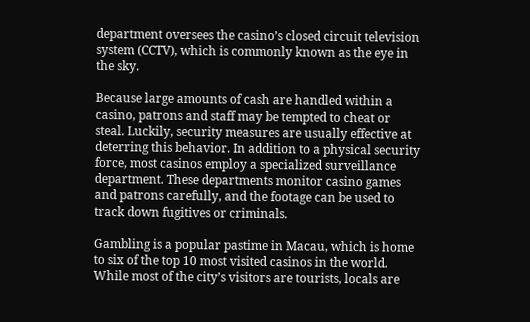department oversees the casino’s closed circuit television system (CCTV), which is commonly known as the eye in the sky.

Because large amounts of cash are handled within a casino, patrons and staff may be tempted to cheat or steal. Luckily, security measures are usually effective at deterring this behavior. In addition to a physical security force, most casinos employ a specialized surveillance department. These departments monitor casino games and patrons carefully, and the footage can be used to track down fugitives or criminals.

Gambling is a popular pastime in Macau, which is home to six of the top 10 most visited casinos in the world. While most of the city’s visitors are tourists, locals are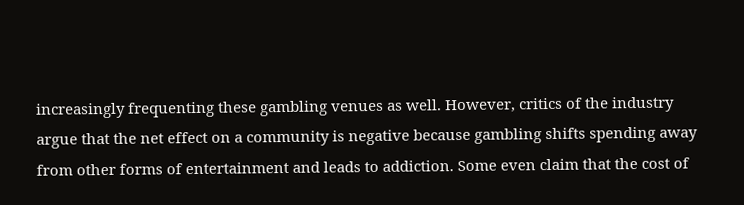increasingly frequenting these gambling venues as well. However, critics of the industry argue that the net effect on a community is negative because gambling shifts spending away from other forms of entertainment and leads to addiction. Some even claim that the cost of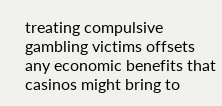treating compulsive gambling victims offsets any economic benefits that casinos might bring to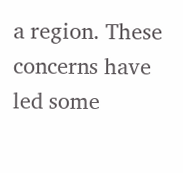a region. These concerns have led some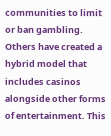communities to limit or ban gambling. Others have created a hybrid model that includes casinos alongside other forms of entertainment. This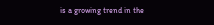is a growing trend in the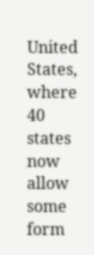United States, where 40 states now allow some form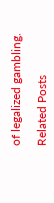of legalized gambling.

Related Posts